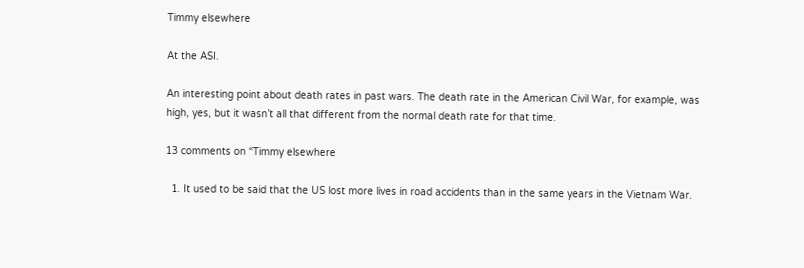Timmy elsewhere

At the ASI.

An interesting point about death rates in past wars. The death rate in the American Civil War, for example, was high, yes, but it wasn’t all that different from the normal death rate for that time.

13 comments on “Timmy elsewhere

  1. It used to be said that the US lost more lives in road accidents than in the same years in the Vietnam War.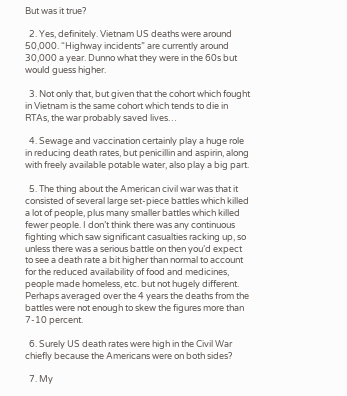But was it true?

  2. Yes, definitely. Vietnam US deaths were around 50,000. “Highway incidents” are currently around 30,000 a year. Dunno what they were in the 60s but would guess higher.

  3. Not only that, but given that the cohort which fought in Vietnam is the same cohort which tends to die in RTAs, the war probably saved lives…

  4. Sewage and vaccination certainly play a huge role in reducing death rates, but penicillin and aspirin, along with freely available potable water, also play a big part.

  5. The thing about the American civil war was that it consisted of several large set-piece battles which killed a lot of people, plus many smaller battles which killed fewer people. I don’t think there was any continuous fighting which saw significant casualties racking up, so unless there was a serious battle on then you’d expect to see a death rate a bit higher than normal to account for the reduced availability of food and medicines, people made homeless, etc. but not hugely different. Perhaps averaged over the 4 years the deaths from the battles were not enough to skew the figures more than 7-10 percent.

  6. Surely US death rates were high in the Civil War chiefly because the Americans were on both sides?

  7. My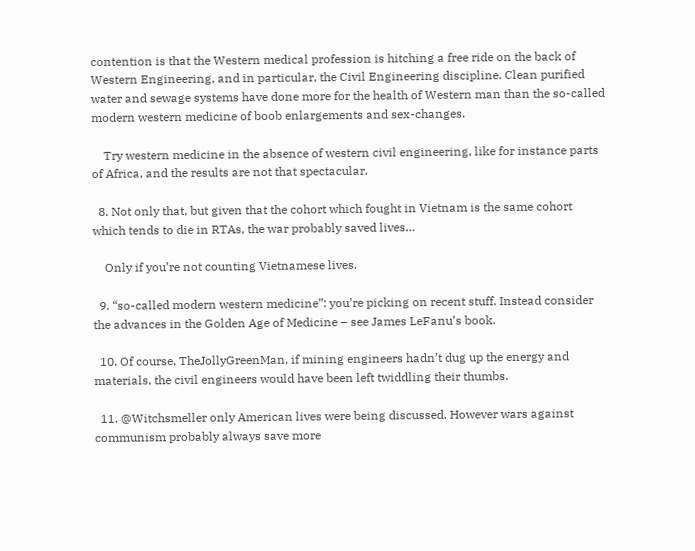contention is that the Western medical profession is hitching a free ride on the back of Western Engineering, and in particular, the Civil Engineering discipline. Clean purified water and sewage systems have done more for the health of Western man than the so-called modern western medicine of boob enlargements and sex-changes.

    Try western medicine in the absence of western civil engineering, like for instance parts of Africa, and the results are not that spectacular.

  8. Not only that, but given that the cohort which fought in Vietnam is the same cohort which tends to die in RTAs, the war probably saved lives…

    Only if you’re not counting Vietnamese lives.

  9. “so-called modern western medicine”: you’re picking on recent stuff. Instead consider the advances in the Golden Age of Medicine – see James LeFanu’s book.

  10. Of course, TheJollyGreenMan, if mining engineers hadn’t dug up the energy and materials, the civil engineers would have been left twiddling their thumbs.

  11. @Witchsmeller only American lives were being discussed. However wars against communism probably always save more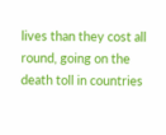lives than they cost all round, going on the death toll in countries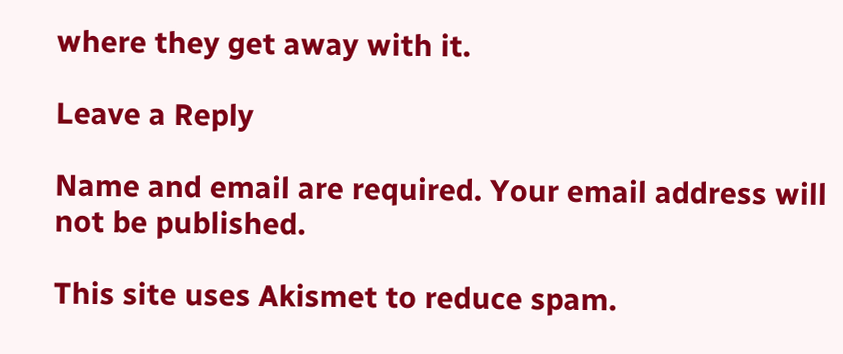where they get away with it.

Leave a Reply

Name and email are required. Your email address will not be published.

This site uses Akismet to reduce spam.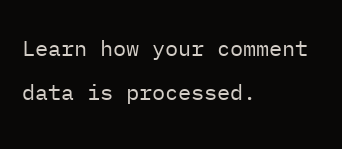Learn how your comment data is processed.